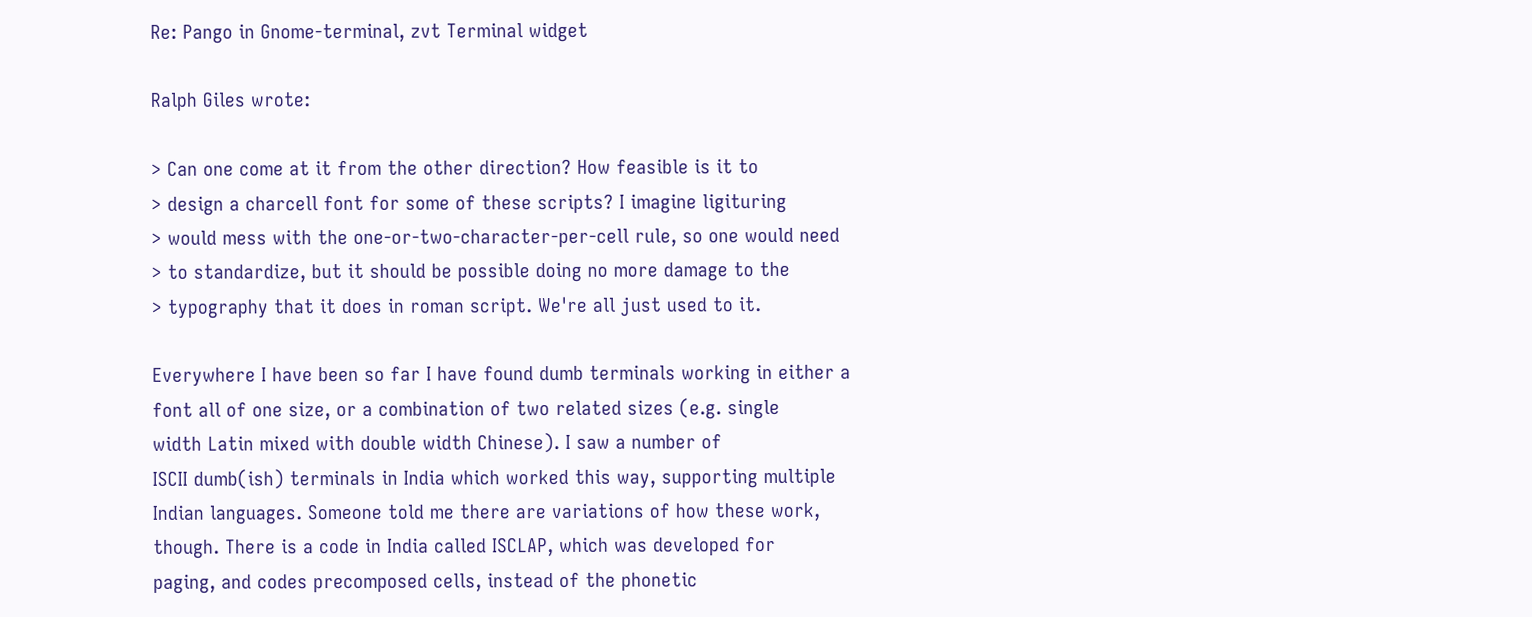Re: Pango in Gnome-terminal, zvt Terminal widget

Ralph Giles wrote:

> Can one come at it from the other direction? How feasible is it to
> design a charcell font for some of these scripts? I imagine ligituring
> would mess with the one-or-two-character-per-cell rule, so one would need
> to standardize, but it should be possible doing no more damage to the
> typography that it does in roman script. We're all just used to it.

Everywhere I have been so far I have found dumb terminals working in either a
font all of one size, or a combination of two related sizes (e.g. single
width Latin mixed with double width Chinese). I saw a number of
ISCII dumb(ish) terminals in India which worked this way, supporting multiple
Indian languages. Someone told me there are variations of how these work,
though. There is a code in India called ISCLAP, which was developed for
paging, and codes precomposed cells, instead of the phonetic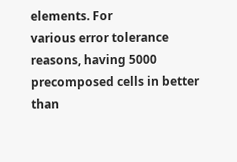elements. For
various error tolerance reasons, having 5000 precomposed cells in better than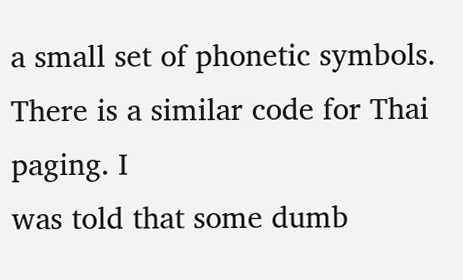a small set of phonetic symbols. There is a similar code for Thai paging. I
was told that some dumb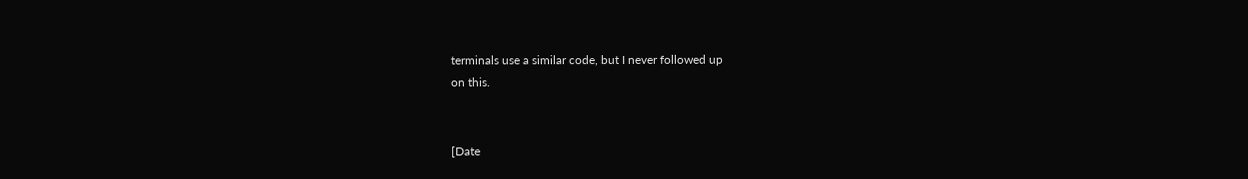terminals use a similar code, but I never followed up
on this.


[Date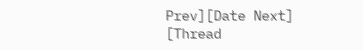Prev][Date Next]   [Thread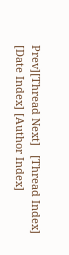Prev][Thread Next]   [Thread Index] [Date Index] [Author Index]